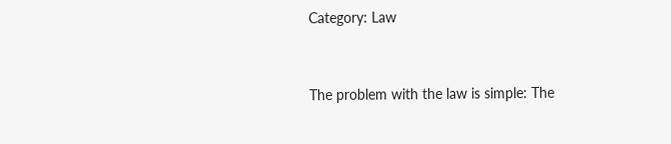Category: Law


The problem with the law is simple: The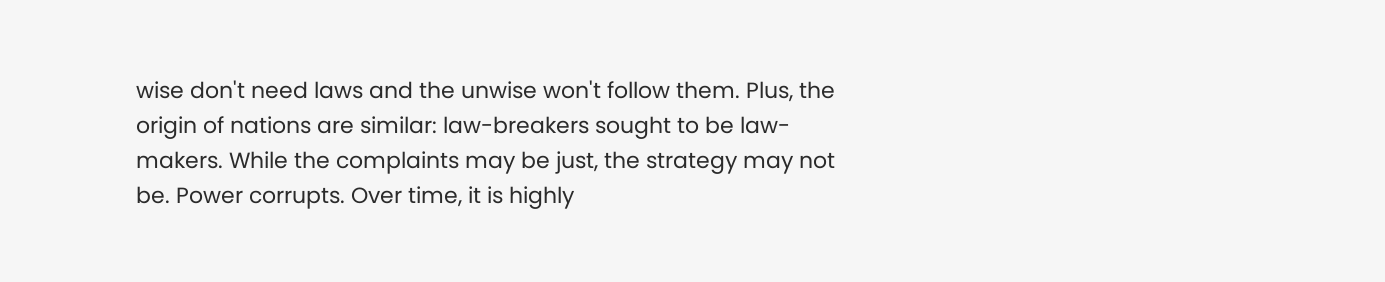wise don't need laws and the unwise won't follow them. Plus, the origin of nations are similar: law-breakers sought to be law-makers. While the complaints may be just, the strategy may not be. Power corrupts. Over time, it is highly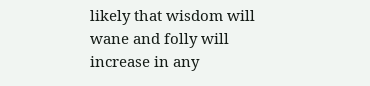likely that wisdom will wane and folly will increase in any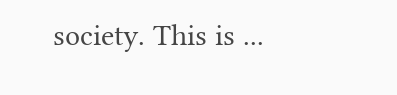society. This is ...